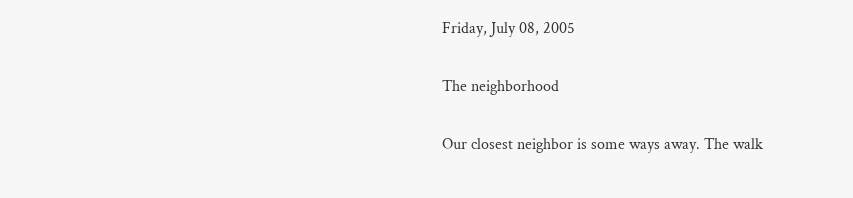Friday, July 08, 2005

The neighborhood

Our closest neighbor is some ways away. The walk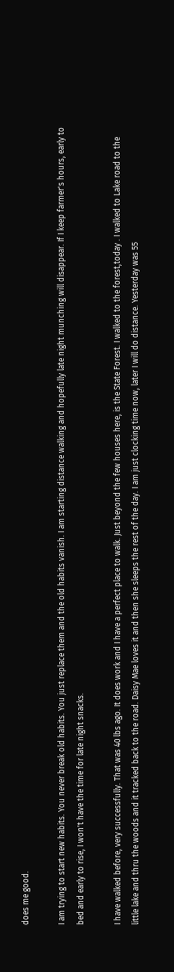does me good.

I am trying to start new habits. You never break old habits. You just replace them and the old habits vanish. I am starting distance walking and hopefully late night munching will disappear. If I keep farmer's hours, early to bed and early to rise, I won't have the time for late night snacks.

I have walked before, very successfully. That was 40 lbs ago. It does work and I have a perfect place to walk. Just beyond the few houses here, is the State Forest. I walked to the forest,today . I walked to Lake road to the little lake and thru the woods and it tracked back to the road. Daisy Mae loves it and then she sleeps the rest of the day. I am just clocking time now, later I will do distance. Yesterday was 55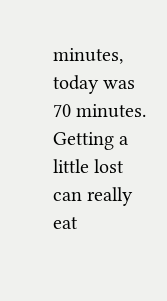minutes, today was 70 minutes. Getting a little lost can really eat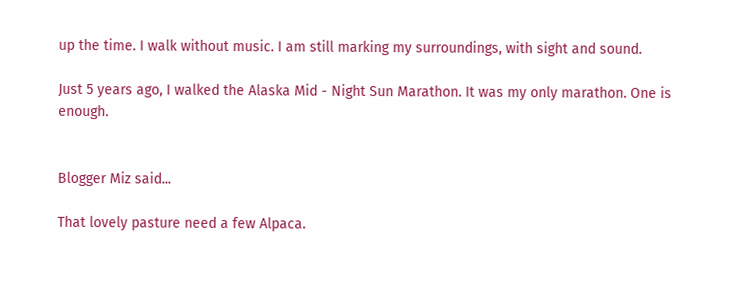up the time. I walk without music. I am still marking my surroundings, with sight and sound.

Just 5 years ago, I walked the Alaska Mid - Night Sun Marathon. It was my only marathon. One is enough.


Blogger Miz said...

That lovely pasture need a few Alpaca.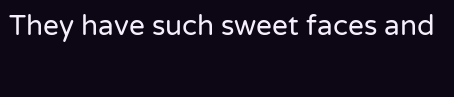They have such sweet faces and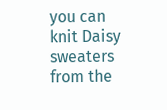you can knit Daisy sweaters from the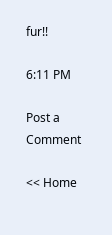fur!!

6:11 PM

Post a Comment

<< Home